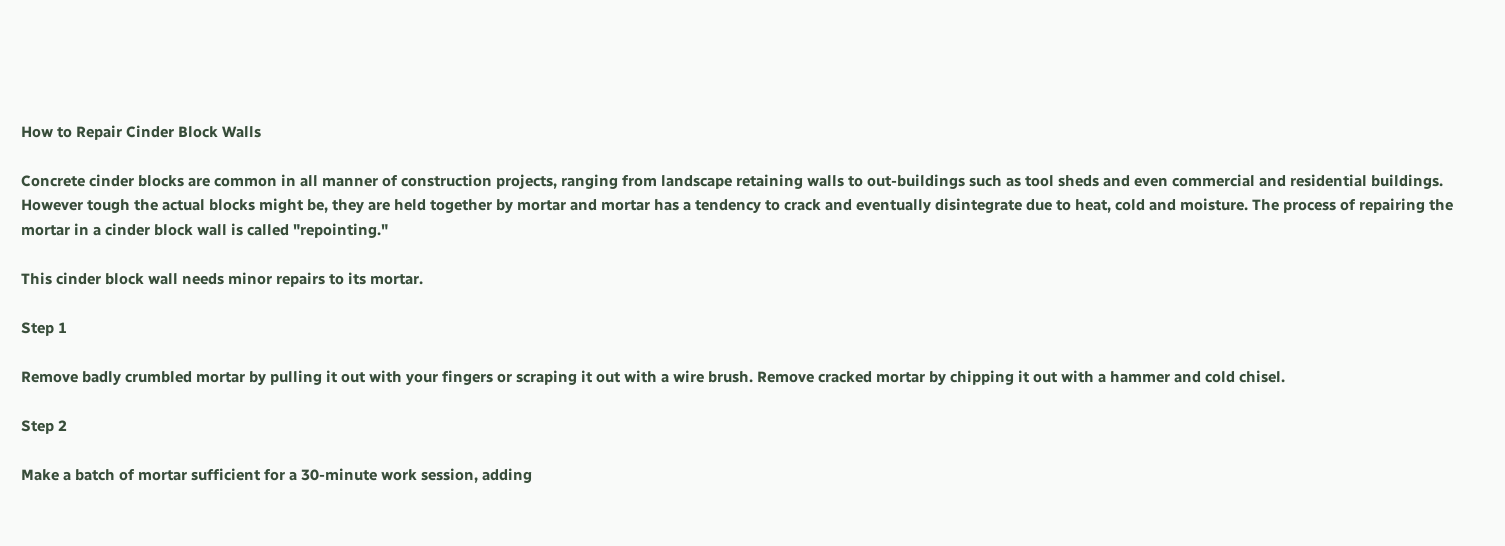How to Repair Cinder Block Walls

Concrete cinder blocks are common in all manner of construction projects, ranging from landscape retaining walls to out-buildings such as tool sheds and even commercial and residential buildings. However tough the actual blocks might be, they are held together by mortar and mortar has a tendency to crack and eventually disintegrate due to heat, cold and moisture. The process of repairing the mortar in a cinder block wall is called "repointing."

This cinder block wall needs minor repairs to its mortar.

Step 1

Remove badly crumbled mortar by pulling it out with your fingers or scraping it out with a wire brush. Remove cracked mortar by chipping it out with a hammer and cold chisel.

Step 2

Make a batch of mortar sufficient for a 30-minute work session, adding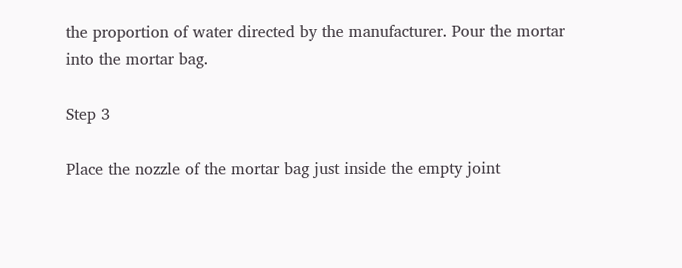the proportion of water directed by the manufacturer. Pour the mortar into the mortar bag.

Step 3

Place the nozzle of the mortar bag just inside the empty joint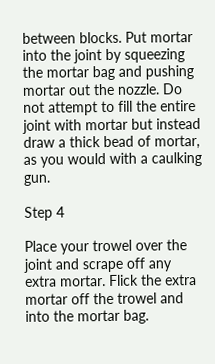between blocks. Put mortar into the joint by squeezing the mortar bag and pushing mortar out the nozzle. Do not attempt to fill the entire joint with mortar but instead draw a thick bead of mortar, as you would with a caulking gun.

Step 4

Place your trowel over the joint and scrape off any extra mortar. Flick the extra mortar off the trowel and into the mortar bag.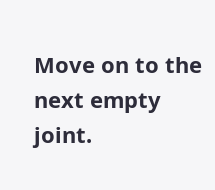Move on to the next empty joint.